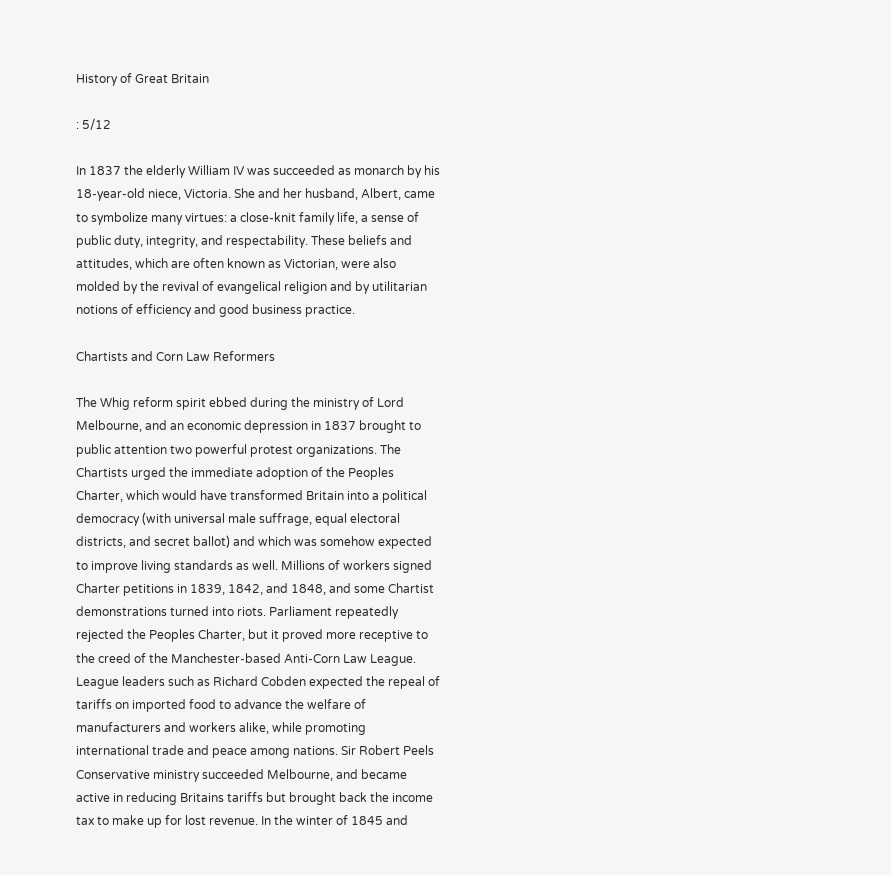History of Great Britain

: 5/12

In 1837 the elderly William IV was succeeded as monarch by his 18-year-old niece, Victoria. She and her husband, Albert, came to symbolize many virtues: a close-knit family life, a sense of public duty, integrity, and respectability. These beliefs and attitudes, which are often known as Victorian, were also molded by the revival of evangelical religion and by utilitarian notions of efficiency and good business practice.

Chartists and Corn Law Reformers

The Whig reform spirit ebbed during the ministry of Lord Melbourne, and an economic depression in 1837 brought to public attention two powerful protest organizations. The Chartists urged the immediate adoption of the Peoples Charter, which would have transformed Britain into a political democracy (with universal male suffrage, equal electoral districts, and secret ballot) and which was somehow expected to improve living standards as well. Millions of workers signed Charter petitions in 1839, 1842, and 1848, and some Chartist demonstrations turned into riots. Parliament repeatedly rejected the Peoples Charter, but it proved more receptive to the creed of the Manchester-based Anti-Corn Law League. League leaders such as Richard Cobden expected the repeal of tariffs on imported food to advance the welfare of manufacturers and workers alike, while promoting international trade and peace among nations. Sir Robert Peels Conservative ministry succeeded Melbourne, and became active in reducing Britains tariffs but brought back the income tax to make up for lost revenue. In the winter of 1845 and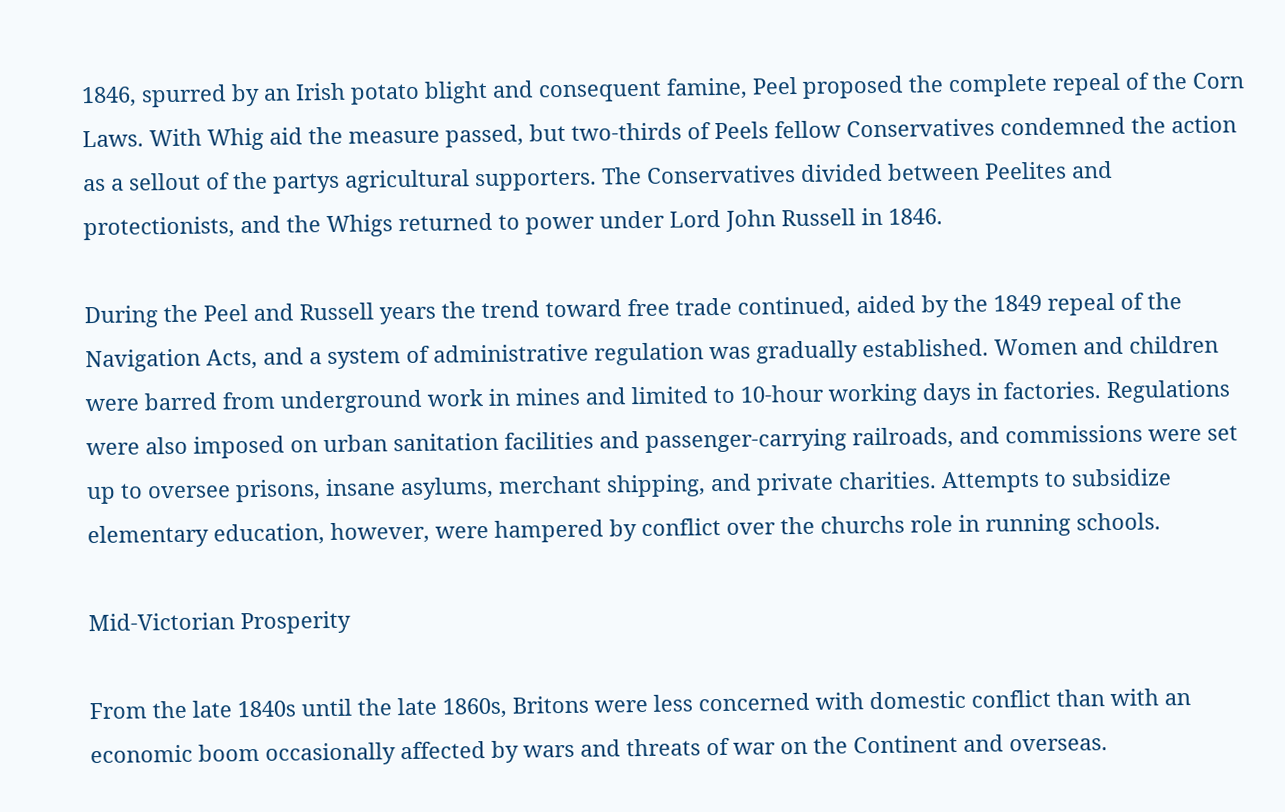1846, spurred by an Irish potato blight and consequent famine, Peel proposed the complete repeal of the Corn Laws. With Whig aid the measure passed, but two-thirds of Peels fellow Conservatives condemned the action as a sellout of the partys agricultural supporters. The Conservatives divided between Peelites and protectionists, and the Whigs returned to power under Lord John Russell in 1846.

During the Peel and Russell years the trend toward free trade continued, aided by the 1849 repeal of the Navigation Acts, and a system of administrative regulation was gradually established. Women and children were barred from underground work in mines and limited to 10-hour working days in factories. Regulations were also imposed on urban sanitation facilities and passenger-carrying railroads, and commissions were set up to oversee prisons, insane asylums, merchant shipping, and private charities. Attempts to subsidize elementary education, however, were hampered by conflict over the churchs role in running schools.

Mid-Victorian Prosperity

From the late 1840s until the late 1860s, Britons were less concerned with domestic conflict than with an economic boom occasionally affected by wars and threats of war on the Continent and overseas.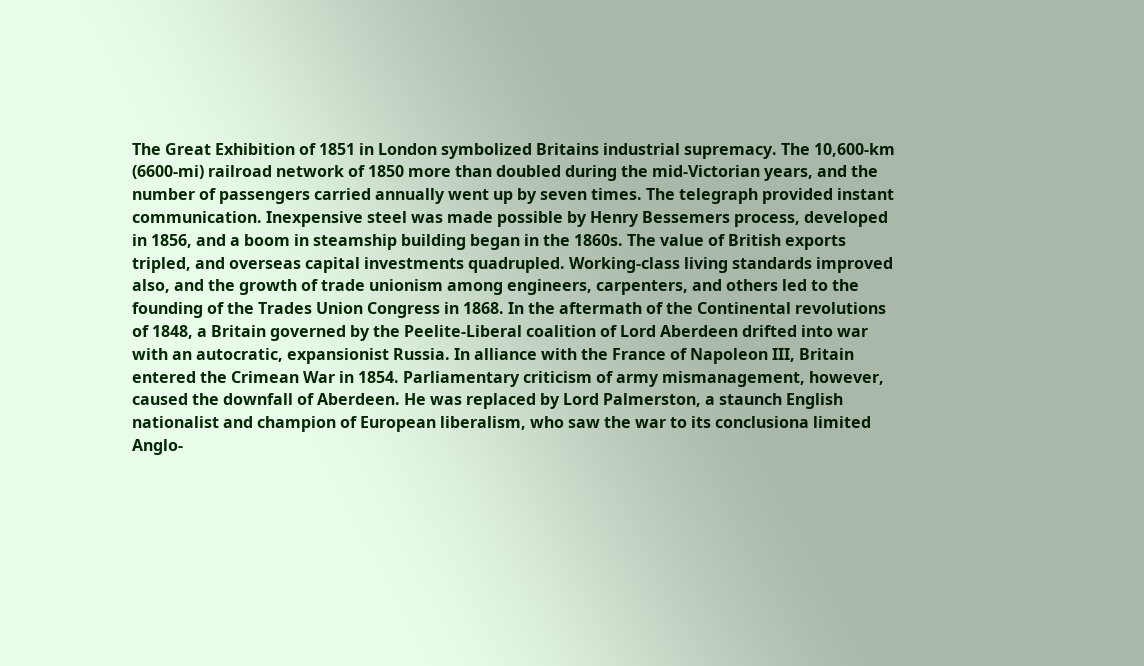The Great Exhibition of 1851 in London symbolized Britains industrial supremacy. The 10,600-km (6600-mi) railroad network of 1850 more than doubled during the mid-Victorian years, and the number of passengers carried annually went up by seven times. The telegraph provided instant communication. Inexpensive steel was made possible by Henry Bessemers process, developed in 1856, and a boom in steamship building began in the 1860s. The value of British exports tripled, and overseas capital investments quadrupled. Working-class living standards improved also, and the growth of trade unionism among engineers, carpenters, and others led to the founding of the Trades Union Congress in 1868. In the aftermath of the Continental revolutions of 1848, a Britain governed by the Peelite-Liberal coalition of Lord Aberdeen drifted into war with an autocratic, expansionist Russia. In alliance with the France of Napoleon III, Britain entered the Crimean War in 1854. Parliamentary criticism of army mismanagement, however, caused the downfall of Aberdeen. He was replaced by Lord Palmerston, a staunch English nationalist and champion of European liberalism, who saw the war to its conclusiona limited Anglo-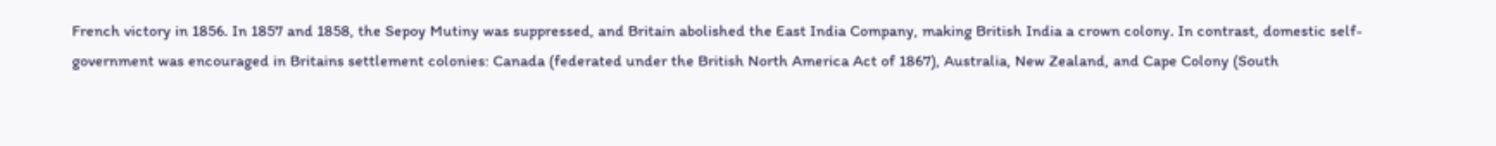French victory in 1856. In 1857 and 1858, the Sepoy Mutiny was suppressed, and Britain abolished the East India Company, making British India a crown colony. In contrast, domestic self-government was encouraged in Britains settlement colonies: Canada (federated under the British North America Act of 1867), Australia, New Zealand, and Cape Colony (South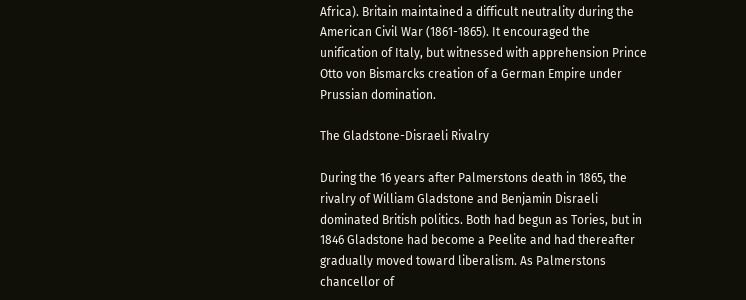Africa). Britain maintained a difficult neutrality during the American Civil War (1861-1865). It encouraged the unification of Italy, but witnessed with apprehension Prince Otto von Bismarcks creation of a German Empire under Prussian domination.

The Gladstone-Disraeli Rivalry

During the 16 years after Palmerstons death in 1865, the rivalry of William Gladstone and Benjamin Disraeli dominated British politics. Both had begun as Tories, but in 1846 Gladstone had become a Peelite and had thereafter gradually moved toward liberalism. As Palmerstons chancellor of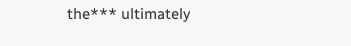the*** ultimately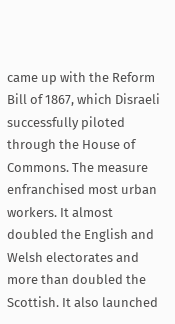came up with the Reform Bill of 1867, which Disraeli successfully piloted through the House of Commons. The measure enfranchised most urban workers. It almost doubled the English and Welsh electorates and more than doubled the Scottish. It also launched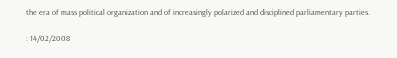the era of mass political organization and of increasingly polarized and disciplined parliamentary parties.

: 14/02/2008